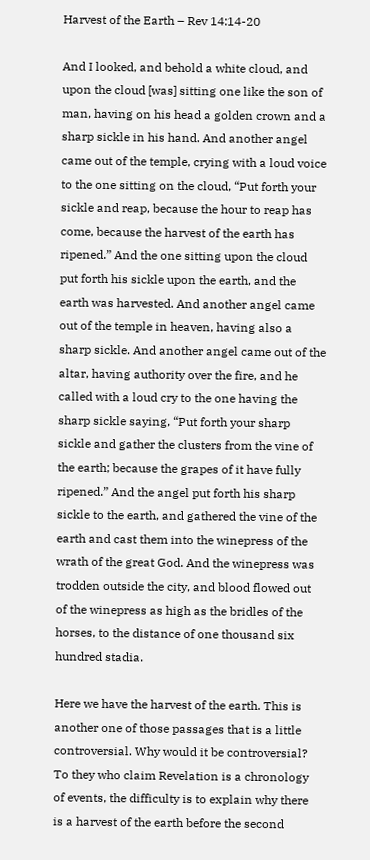Harvest of the Earth – Rev 14:14-20

And I looked, and behold a white cloud, and upon the cloud [was] sitting one like the son of man, having on his head a golden crown and a sharp sickle in his hand. And another angel came out of the temple, crying with a loud voice to the one sitting on the cloud, “Put forth your sickle and reap, because the hour to reap has come, because the harvest of the earth has ripened.” And the one sitting upon the cloud put forth his sickle upon the earth, and the earth was harvested. And another angel came out of the temple in heaven, having also a sharp sickle. And another angel came out of the altar, having authority over the fire, and he called with a loud cry to the one having the sharp sickle saying, “Put forth your sharp sickle and gather the clusters from the vine of the earth; because the grapes of it have fully ripened.” And the angel put forth his sharp sickle to the earth, and gathered the vine of the earth and cast them into the winepress of the wrath of the great God. And the winepress was trodden outside the city, and blood flowed out of the winepress as high as the bridles of the horses, to the distance of one thousand six hundred stadia.

Here we have the harvest of the earth. This is another one of those passages that is a little controversial. Why would it be controversial? To they who claim Revelation is a chronology of events, the difficulty is to explain why there is a harvest of the earth before the second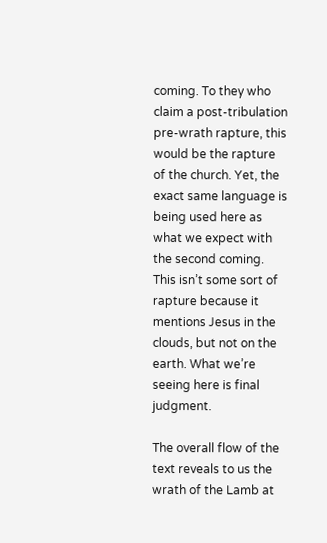coming. To they who claim a post-tribulation pre-wrath rapture, this would be the rapture of the church. Yet, the exact same language is being used here as what we expect with the second coming. This isn’t some sort of rapture because it mentions Jesus in the clouds, but not on the earth. What we’re seeing here is final judgment.

The overall flow of the text reveals to us the wrath of the Lamb at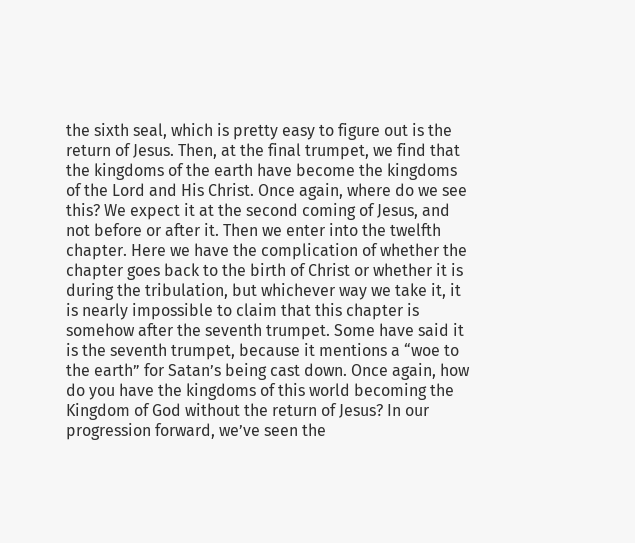the sixth seal, which is pretty easy to figure out is the return of Jesus. Then, at the final trumpet, we find that the kingdoms of the earth have become the kingdoms of the Lord and His Christ. Once again, where do we see this? We expect it at the second coming of Jesus, and not before or after it. Then we enter into the twelfth chapter. Here we have the complication of whether the chapter goes back to the birth of Christ or whether it is during the tribulation, but whichever way we take it, it is nearly impossible to claim that this chapter is somehow after the seventh trumpet. Some have said it is the seventh trumpet, because it mentions a “woe to the earth” for Satan’s being cast down. Once again, how do you have the kingdoms of this world becoming the Kingdom of God without the return of Jesus? In our progression forward, we’ve seen the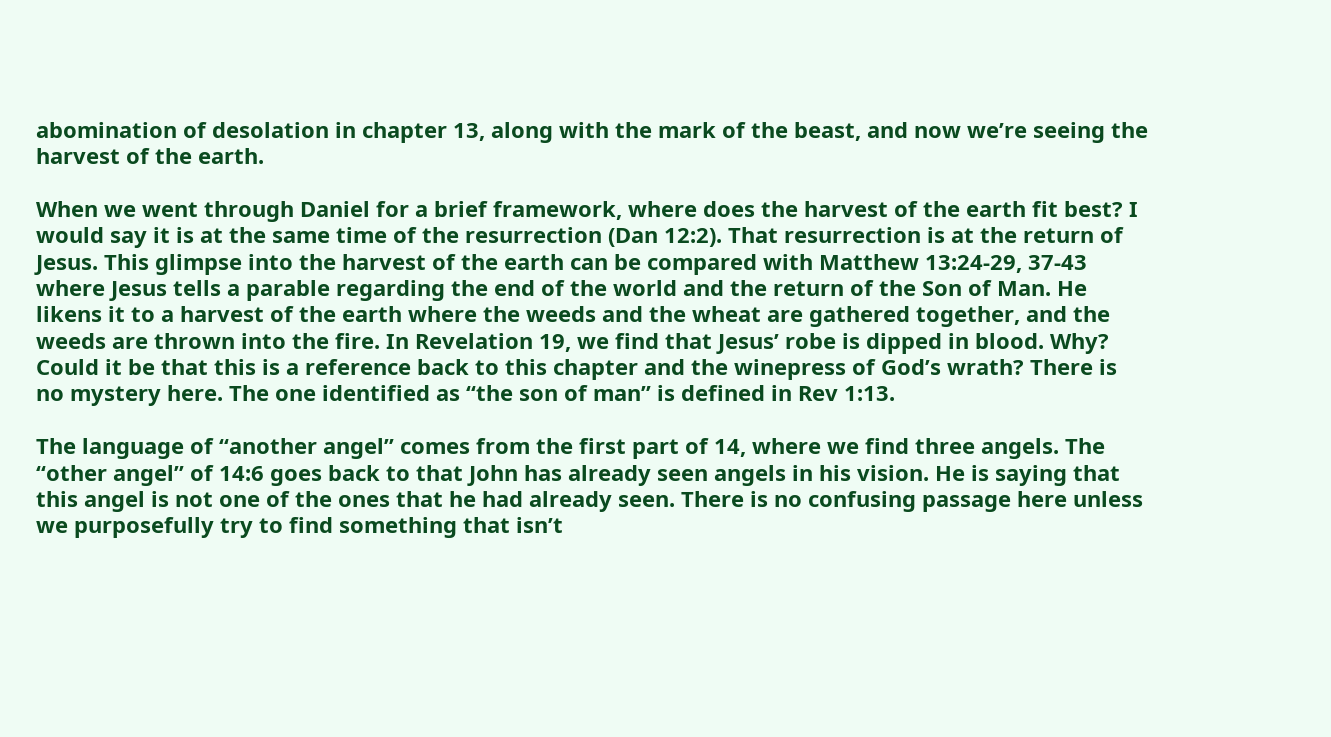abomination of desolation in chapter 13, along with the mark of the beast, and now we’re seeing the harvest of the earth.

When we went through Daniel for a brief framework, where does the harvest of the earth fit best? I would say it is at the same time of the resurrection (Dan 12:2). That resurrection is at the return of Jesus. This glimpse into the harvest of the earth can be compared with Matthew 13:24-29, 37-43 where Jesus tells a parable regarding the end of the world and the return of the Son of Man. He likens it to a harvest of the earth where the weeds and the wheat are gathered together, and the weeds are thrown into the fire. In Revelation 19, we find that Jesus’ robe is dipped in blood. Why? Could it be that this is a reference back to this chapter and the winepress of God’s wrath? There is no mystery here. The one identified as “the son of man” is defined in Rev 1:13.

The language of “another angel” comes from the first part of 14, where we find three angels. The “other angel” of 14:6 goes back to that John has already seen angels in his vision. He is saying that this angel is not one of the ones that he had already seen. There is no confusing passage here unless we purposefully try to find something that isn’t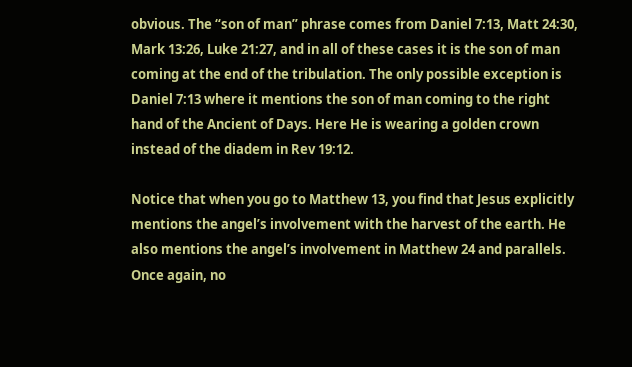obvious. The “son of man” phrase comes from Daniel 7:13, Matt 24:30, Mark 13:26, Luke 21:27, and in all of these cases it is the son of man coming at the end of the tribulation. The only possible exception is Daniel 7:13 where it mentions the son of man coming to the right hand of the Ancient of Days. Here He is wearing a golden crown instead of the diadem in Rev 19:12.

Notice that when you go to Matthew 13, you find that Jesus explicitly mentions the angel’s involvement with the harvest of the earth. He also mentions the angel’s involvement in Matthew 24 and parallels. Once again, no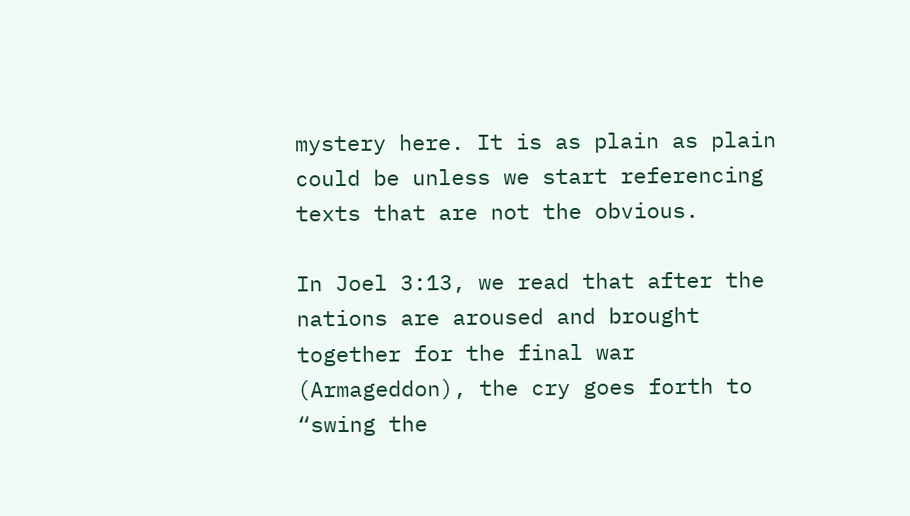mystery here. It is as plain as plain could be unless we start referencing texts that are not the obvious.

In Joel 3:13, we read that after the nations are aroused and brought together for the final war (Armageddon), the cry goes forth to “swing the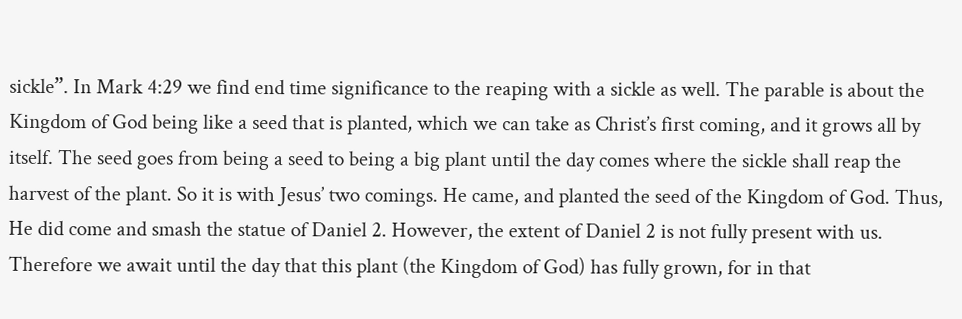sickle”. In Mark 4:29 we find end time significance to the reaping with a sickle as well. The parable is about the Kingdom of God being like a seed that is planted, which we can take as Christ’s first coming, and it grows all by itself. The seed goes from being a seed to being a big plant until the day comes where the sickle shall reap the harvest of the plant. So it is with Jesus’ two comings. He came, and planted the seed of the Kingdom of God. Thus, He did come and smash the statue of Daniel 2. However, the extent of Daniel 2 is not fully present with us. Therefore we await until the day that this plant (the Kingdom of God) has fully grown, for in that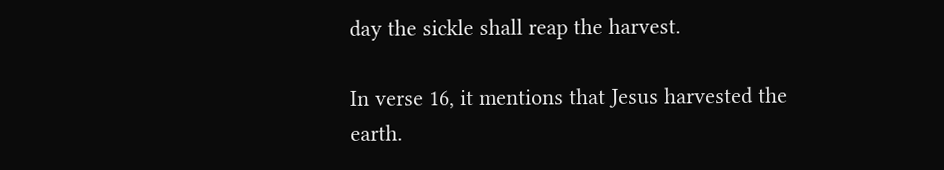day the sickle shall reap the harvest.

In verse 16, it mentions that Jesus harvested the earth.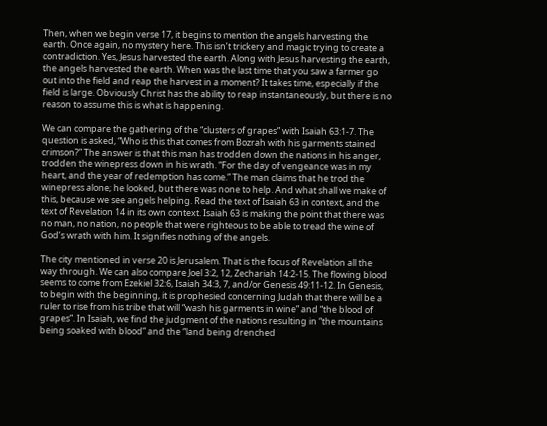Then, when we begin verse 17, it begins to mention the angels harvesting the earth. Once again, no mystery here. This isn’t trickery and magic trying to create a contradiction. Yes, Jesus harvested the earth. Along with Jesus harvesting the earth, the angels harvested the earth. When was the last time that you saw a farmer go out into the field and reap the harvest in a moment? It takes time, especially if the field is large. Obviously Christ has the ability to reap instantaneously, but there is no reason to assume this is what is happening.

We can compare the gathering of the “clusters of grapes” with Isaiah 63:1-7. The question is asked, “Who is this that comes from Bozrah with his garments stained crimson?” The answer is that this man has trodden down the nations in his anger, trodden the winepress down in his wrath. “For the day of vengeance was in my heart, and the year of redemption has come.” The man claims that he trod the winepress alone; he looked, but there was none to help. And what shall we make of this, because we see angels helping. Read the text of Isaiah 63 in context, and the text of Revelation 14 in its own context. Isaiah 63 is making the point that there was no man, no nation, no people that were righteous to be able to tread the wine of God’s wrath with him. It signifies nothing of the angels.

The city mentioned in verse 20 is Jerusalem. That is the focus of Revelation all the way through. We can also compare Joel 3:2, 12, Zechariah 14:2-15. The flowing blood seems to come from Ezekiel 32:6, Isaiah 34:3, 7, and/or Genesis 49:11-12. In Genesis, to begin with the beginning, it is prophesied concerning Judah that there will be a ruler to rise from his tribe that will “wash his garments in wine” and “the blood of grapes”. In Isaiah, we find the judgment of the nations resulting in “the mountains being soaked with blood” and the “land being drenched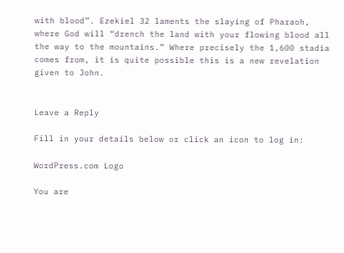with blood”. Ezekiel 32 laments the slaying of Pharaoh, where God will “drench the land with your flowing blood all the way to the mountains.” Where precisely the 1,600 stadia comes from, it is quite possible this is a new revelation given to John.


Leave a Reply

Fill in your details below or click an icon to log in:

WordPress.com Logo

You are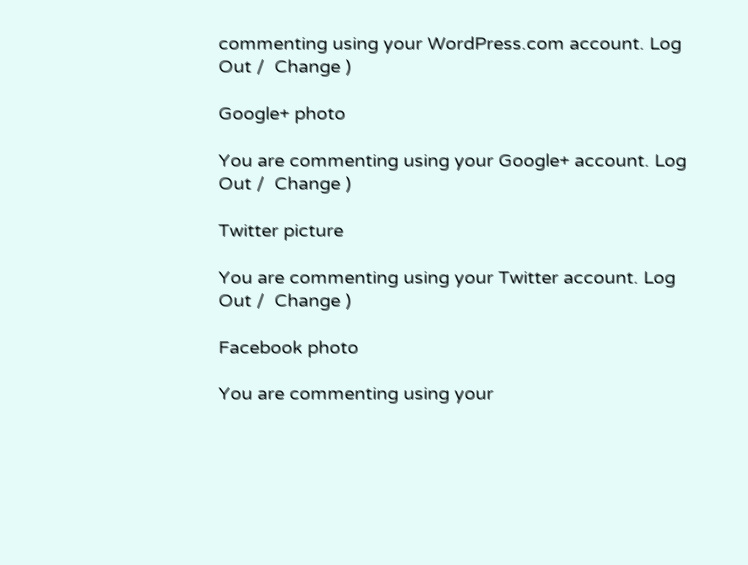commenting using your WordPress.com account. Log Out /  Change )

Google+ photo

You are commenting using your Google+ account. Log Out /  Change )

Twitter picture

You are commenting using your Twitter account. Log Out /  Change )

Facebook photo

You are commenting using your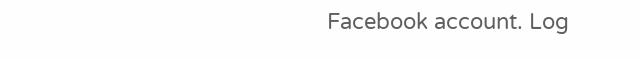Facebook account. Log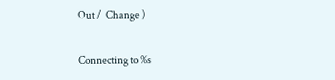Out /  Change )


Connecting to %s